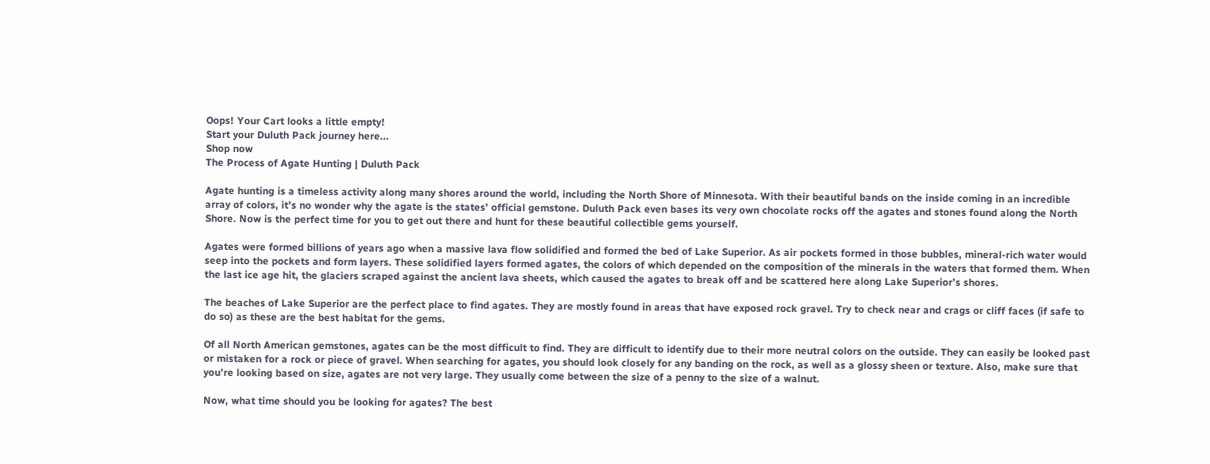Oops! Your Cart looks a little empty!
Start your Duluth Pack journey here...
Shop now
The Process of Agate Hunting | Duluth Pack

Agate hunting is a timeless activity along many shores around the world, including the North Shore of Minnesota. With their beautiful bands on the inside coming in an incredible array of colors, it’s no wonder why the agate is the states’ official gemstone. Duluth Pack even bases its very own chocolate rocks off the agates and stones found along the North Shore. Now is the perfect time for you to get out there and hunt for these beautiful collectible gems yourself.

Agates were formed billions of years ago when a massive lava flow solidified and formed the bed of Lake Superior. As air pockets formed in those bubbles, mineral-rich water would seep into the pockets and form layers. These solidified layers formed agates, the colors of which depended on the composition of the minerals in the waters that formed them. When the last ice age hit, the glaciers scraped against the ancient lava sheets, which caused the agates to break off and be scattered here along Lake Superior’s shores.

The beaches of Lake Superior are the perfect place to find agates. They are mostly found in areas that have exposed rock gravel. Try to check near and crags or cliff faces (if safe to do so) as these are the best habitat for the gems.

Of all North American gemstones, agates can be the most difficult to find. They are difficult to identify due to their more neutral colors on the outside. They can easily be looked past or mistaken for a rock or piece of gravel. When searching for agates, you should look closely for any banding on the rock, as well as a glossy sheen or texture. Also, make sure that you’re looking based on size, agates are not very large. They usually come between the size of a penny to the size of a walnut.

Now, what time should you be looking for agates? The best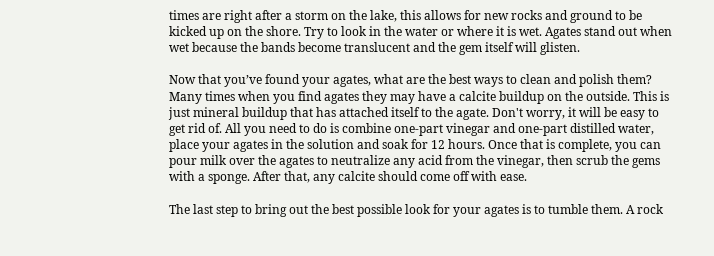times are right after a storm on the lake, this allows for new rocks and ground to be kicked up on the shore. Try to look in the water or where it is wet. Agates stand out when wet because the bands become translucent and the gem itself will glisten.

Now that you’ve found your agates, what are the best ways to clean and polish them? Many times when you find agates they may have a calcite buildup on the outside. This is just mineral buildup that has attached itself to the agate. Don't worry, it will be easy to get rid of. All you need to do is combine one-part vinegar and one-part distilled water, place your agates in the solution and soak for 12 hours. Once that is complete, you can pour milk over the agates to neutralize any acid from the vinegar, then scrub the gems with a sponge. After that, any calcite should come off with ease.

The last step to bring out the best possible look for your agates is to tumble them. A rock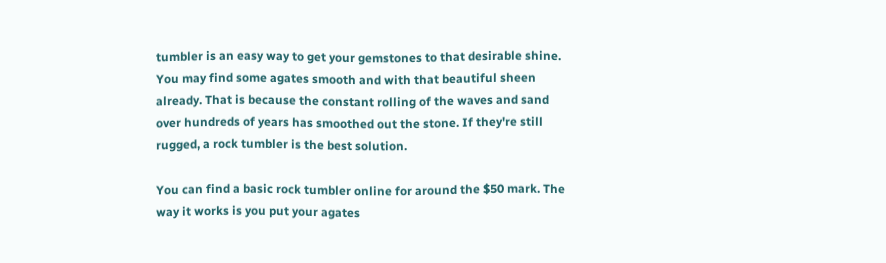tumbler is an easy way to get your gemstones to that desirable shine. You may find some agates smooth and with that beautiful sheen already. That is because the constant rolling of the waves and sand over hundreds of years has smoothed out the stone. If they're still rugged, a rock tumbler is the best solution.

You can find a basic rock tumbler online for around the $50 mark. The way it works is you put your agates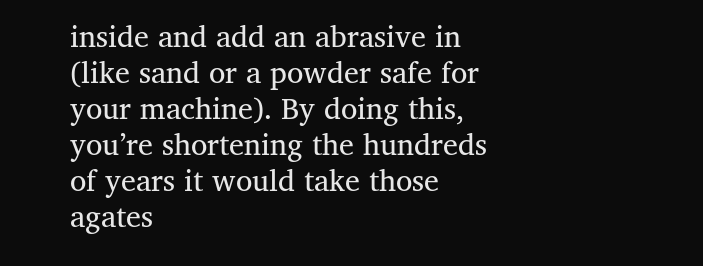inside and add an abrasive in (like sand or a powder safe for your machine). By doing this, you’re shortening the hundreds of years it would take those agates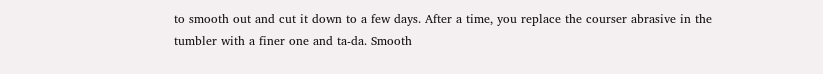to smooth out and cut it down to a few days. After a time, you replace the courser abrasive in the tumbler with a finer one and ta-da. Smooth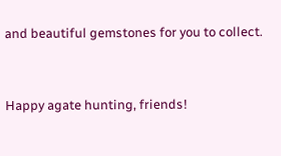and beautiful gemstones for you to collect.


Happy agate hunting, friends!